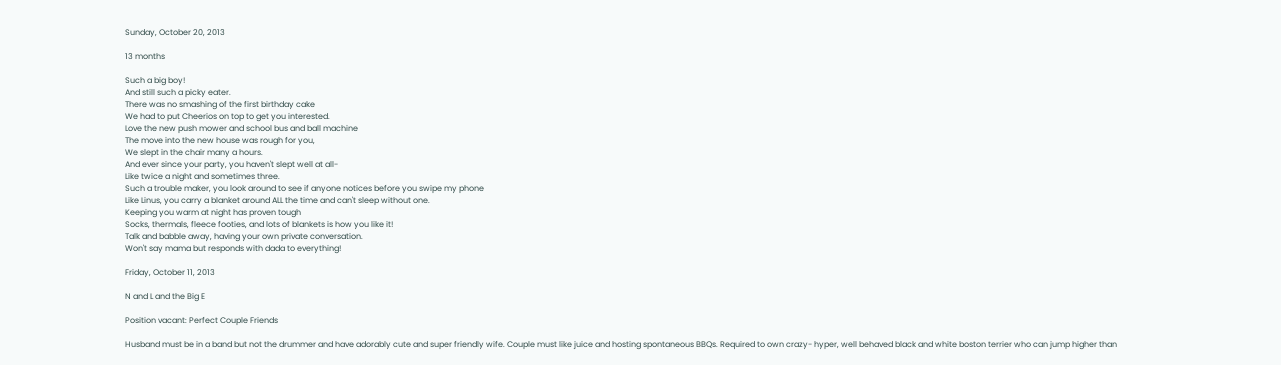Sunday, October 20, 2013

13 months

Such a big boy!
And still such a picky eater.
There was no smashing of the first birthday cake
We had to put Cheerios on top to get you interested.
Love the new push mower and school bus and ball machine
The move into the new house was rough for you,
We slept in the chair many a hours.
And ever since your party, you haven't slept well at all-
Like twice a night and sometimes three.
Such a trouble maker, you look around to see if anyone notices before you swipe my phone
Like Linus, you carry a blanket around ALL the time and can't sleep without one.
Keeping you warm at night has proven tough
Socks, thermals, fleece footies, and lots of blankets is how you like it!
Talk and babble away, having your own private conversation.
Won't say mama but responds with dada to everything!

Friday, October 11, 2013

N and L and the Big E

Position vacant: Perfect Couple Friends

Husband must be in a band but not the drummer and have adorably cute and super friendly wife. Couple must like juice and hosting spontaneous BBQs. Required to own crazy- hyper, well behaved black and white boston terrier who can jump higher than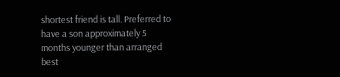shortest friend is tall. Preferred to have a son approximately 5 months younger than arranged best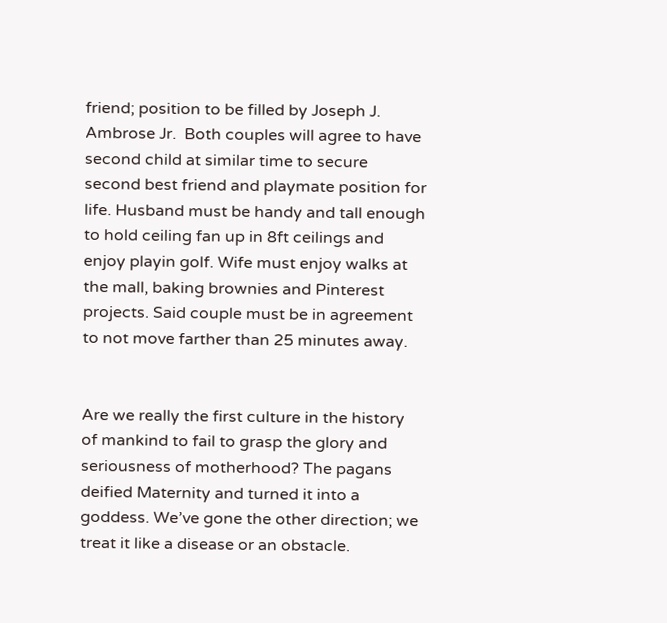friend; position to be filled by Joseph J. Ambrose Jr.  Both couples will agree to have second child at similar time to secure second best friend and playmate position for life. Husband must be handy and tall enough to hold ceiling fan up in 8ft ceilings and enjoy playin golf. Wife must enjoy walks at the mall, baking brownies and Pinterest projects. Said couple must be in agreement to not move farther than 25 minutes away.


Are we really the first culture in the history of mankind to fail to grasp the glory and seriousness of motherhood? The pagans deified Maternity and turned it into a goddess. We’ve gone the other direction; we treat it like a disease or an obstacle.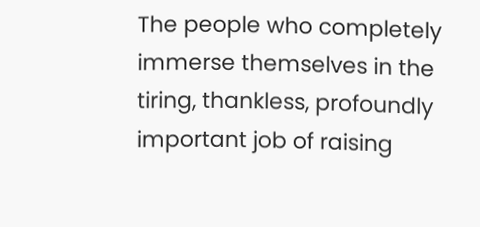The people who completely immerse themselves in the tiring, thankless, profoundly important job of raising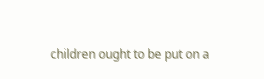children ought to be put on a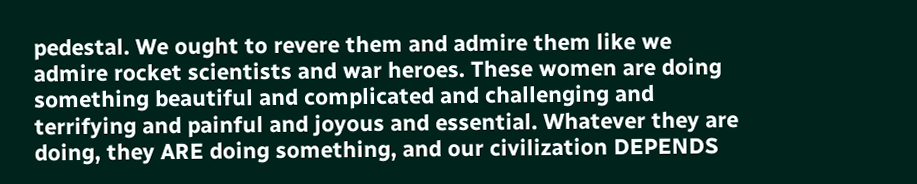pedestal. We ought to revere them and admire them like we admire rocket scientists and war heroes. These women are doing something beautiful and complicated and challenging and terrifying and painful and joyous and essential. Whatever they are doing, they ARE doing something, and our civilization DEPENDS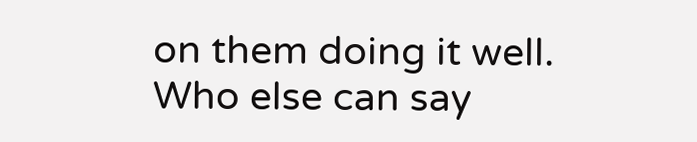on them doing it well. Who else can say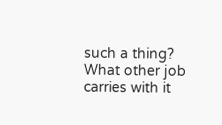such a thing? What other job carries with it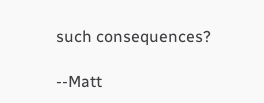such consequences?

--Matt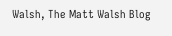Walsh, The Matt Walsh Blog